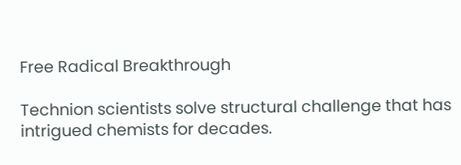Free Radical Breakthrough

Technion scientists solve structural challenge that has intrigued chemists for decades.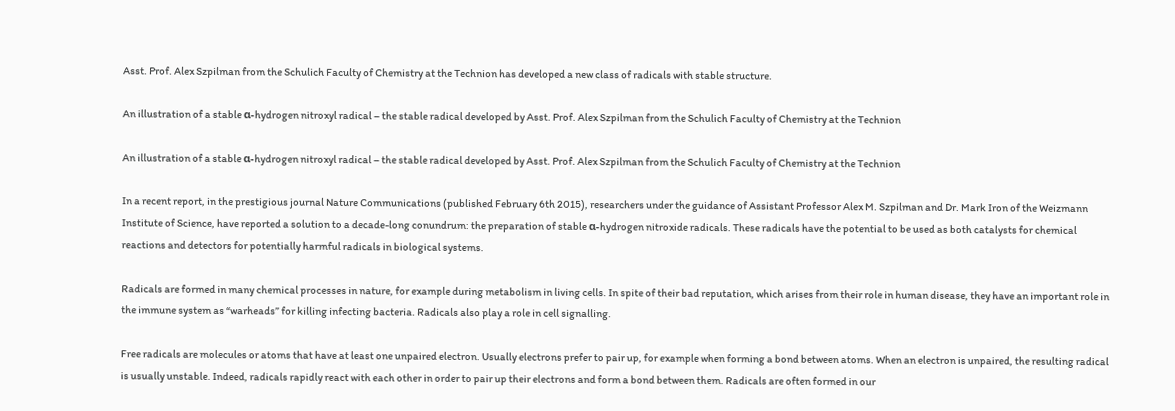Asst. Prof. Alex Szpilman from the Schulich Faculty of Chemistry at the Technion has developed a new class of radicals with stable structure.

An illustration of a stable α-hydrogen nitroxyl radical – the stable radical developed by Asst. Prof. Alex Szpilman from the Schulich Faculty of Chemistry at the Technion

An illustration of a stable α-hydrogen nitroxyl radical – the stable radical developed by Asst. Prof. Alex Szpilman from the Schulich Faculty of Chemistry at the Technion

In a recent report, in the prestigious journal Nature Communications (published February 6th 2015), researchers under the guidance of Assistant Professor Alex M. Szpilman and Dr. Mark Iron of the Weizmann Institute of Science, have reported a solution to a decade-long conundrum: the preparation of stable α-hydrogen nitroxide radicals. These radicals have the potential to be used as both catalysts for chemical reactions and detectors for potentially harmful radicals in biological systems.

Radicals are formed in many chemical processes in nature, for example during metabolism in living cells. In spite of their bad reputation, which arises from their role in human disease, they have an important role in the immune system as “warheads” for killing infecting bacteria. Radicals also play a role in cell signalling.

Free radicals are molecules or atoms that have at least one unpaired electron. Usually electrons prefer to pair up, for example when forming a bond between atoms. When an electron is unpaired, the resulting radical is usually unstable. Indeed, radicals rapidly react with each other in order to pair up their electrons and form a bond between them. Radicals are often formed in our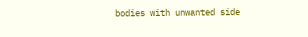bodies with unwanted side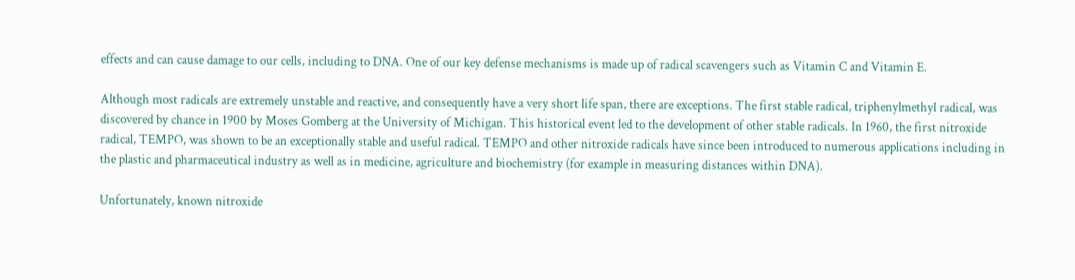effects and can cause damage to our cells, including to DNA. One of our key defense mechanisms is made up of radical scavengers such as Vitamin C and Vitamin E.

Although most radicals are extremely unstable and reactive, and consequently have a very short life span, there are exceptions. The first stable radical, triphenylmethyl radical, was discovered by chance in 1900 by Moses Gomberg at the University of Michigan. This historical event led to the development of other stable radicals. In 1960, the first nitroxide radical, TEMPO, was shown to be an exceptionally stable and useful radical. TEMPO and other nitroxide radicals have since been introduced to numerous applications including in the plastic and pharmaceutical industry as well as in medicine, agriculture and biochemistry (for example in measuring distances within DNA).

Unfortunately, known nitroxide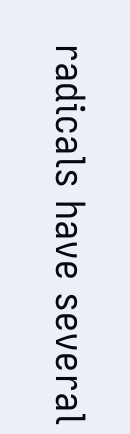radicals have several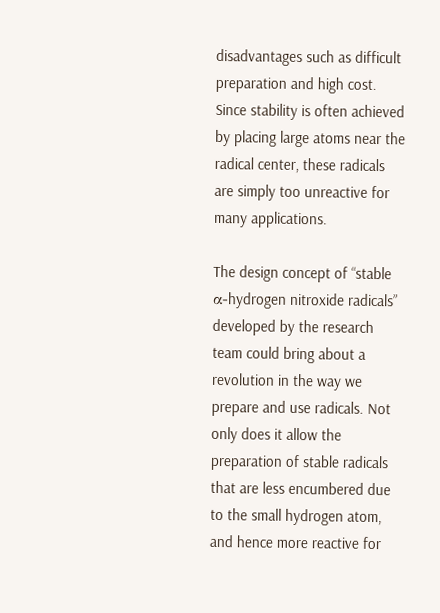disadvantages such as difficult preparation and high cost. Since stability is often achieved by placing large atoms near the radical center, these radicals are simply too unreactive for many applications.

The design concept of “stable α-hydrogen nitroxide radicals” developed by the research team could bring about a revolution in the way we prepare and use radicals. Not only does it allow the preparation of stable radicals that are less encumbered due to the small hydrogen atom, and hence more reactive for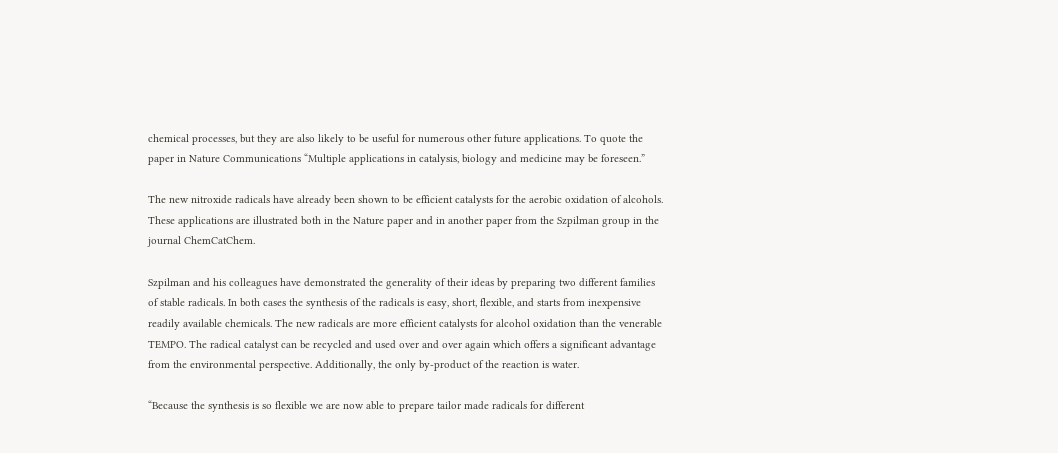chemical processes, but they are also likely to be useful for numerous other future applications. To quote the paper in Nature Communications “Multiple applications in catalysis, biology and medicine may be foreseen.”

The new nitroxide radicals have already been shown to be efficient catalysts for the aerobic oxidation of alcohols. These applications are illustrated both in the Nature paper and in another paper from the Szpilman group in the journal ChemCatChem.

Szpilman and his colleagues have demonstrated the generality of their ideas by preparing two different families of stable radicals. In both cases the synthesis of the radicals is easy, short, flexible, and starts from inexpensive readily available chemicals. The new radicals are more efficient catalysts for alcohol oxidation than the venerable TEMPO. The radical catalyst can be recycled and used over and over again which offers a significant advantage from the environmental perspective. Additionally, the only by-product of the reaction is water.

“Because the synthesis is so flexible we are now able to prepare tailor made radicals for different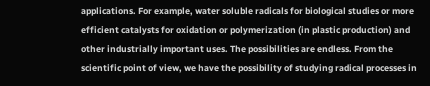applications. For example, water soluble radicals for biological studies or more efficient catalysts for oxidation or polymerization (in plastic production) and other industrially important uses. The possibilities are endless. From the scientific point of view, we have the possibility of studying radical processes in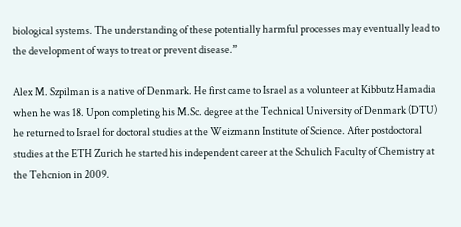biological systems. The understanding of these potentially harmful processes may eventually lead to the development of ways to treat or prevent disease.”

Alex M. Szpilman is a native of Denmark. He first came to Israel as a volunteer at Kibbutz Hamadia when he was 18. Upon completing his M.Sc. degree at the Technical University of Denmark (DTU) he returned to Israel for doctoral studies at the Weizmann Institute of Science. After postdoctoral studies at the ETH Zurich he started his independent career at the Schulich Faculty of Chemistry at the Tehcnion in 2009.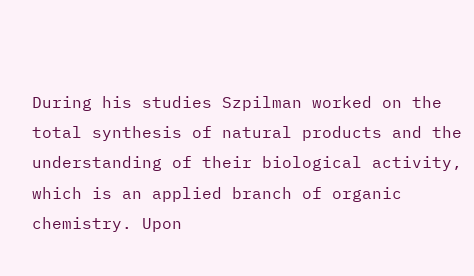During his studies Szpilman worked on the total synthesis of natural products and the understanding of their biological activity, which is an applied branch of organic chemistry. Upon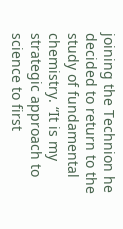joining the Technion he decided to return to the study of fundamental chemistry. “It is my strategic approach to science to first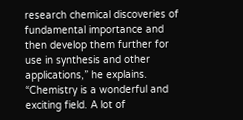research chemical discoveries of fundamental importance and then develop them further for use in synthesis and other applications,” he explains. “Chemistry is a wonderful and exciting field. A lot of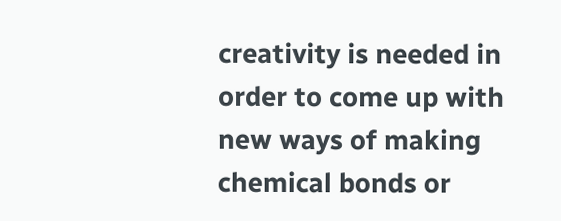creativity is needed in order to come up with new ways of making chemical bonds or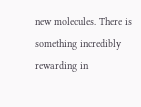new molecules. There is something incredibly rewarding in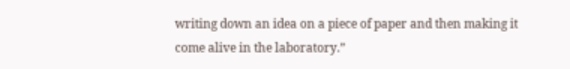writing down an idea on a piece of paper and then making it come alive in the laboratory.”